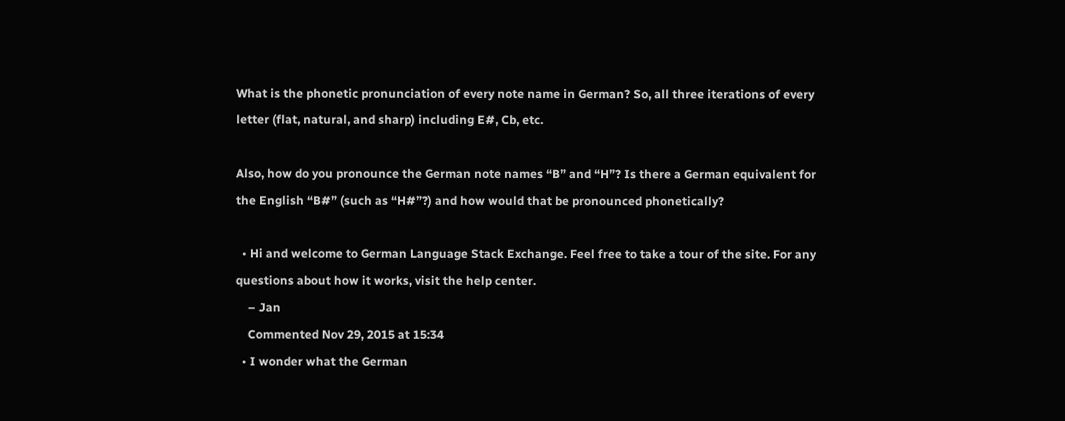What is the phonetic pronunciation of every note name in German? So, all three iterations of every letter (flat, natural, and sharp) including E#, Cb, etc.

Also, how do you pronounce the German note names “B” and “H”? Is there a German equivalent for the English “B#” (such as “H#”?) and how would that be pronounced phonetically?

  • Hi and welcome to German Language Stack Exchange. Feel free to take a tour of the site. For any questions about how it works, visit the help center.
    – Jan
    Commented Nov 29, 2015 at 15:34
  • I wonder what the German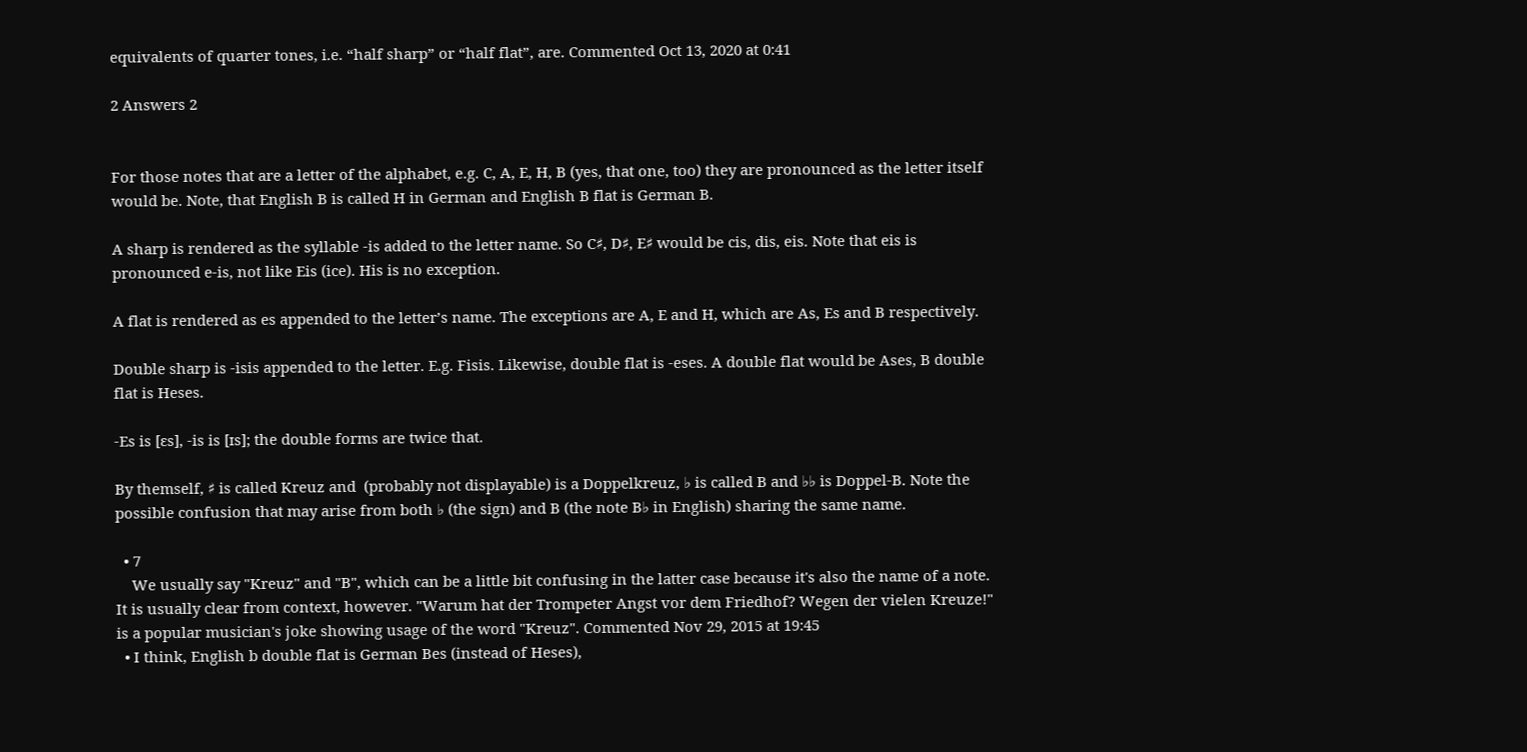equivalents of quarter tones, i.e. “half sharp” or “half flat”, are. Commented Oct 13, 2020 at 0:41

2 Answers 2


For those notes that are a letter of the alphabet, e.g. C, A, E, H, B (yes, that one, too) they are pronounced as the letter itself would be. Note, that English B is called H in German and English B flat is German B.

A sharp is rendered as the syllable -is added to the letter name. So C♯, D♯, E♯ would be cis, dis, eis. Note that eis is pronounced e-is, not like Eis (ice). His is no exception.

A flat is rendered as es appended to the letter’s name. The exceptions are A, E and H, which are As, Es and B respectively.

Double sharp is -isis appended to the letter. E.g. Fisis. Likewise, double flat is -eses. A double flat would be Ases, B double flat is Heses.

-Es is [ɛs], -is is [ɪs]; the double forms are twice that.

By themself, ♯ is called Kreuz and  (probably not displayable) is a Doppelkreuz, ♭ is called B and ♭♭ is Doppel-B. Note the possible confusion that may arise from both ♭ (the sign) and B (the note B♭ in English) sharing the same name.

  • 7
    We usually say "Kreuz" and "B", which can be a little bit confusing in the latter case because it's also the name of a note. It is usually clear from context, however. "Warum hat der Trompeter Angst vor dem Friedhof? Wegen der vielen Kreuze!" is a popular musician's joke showing usage of the word "Kreuz". Commented Nov 29, 2015 at 19:45
  • I think, English b double flat is German Bes (instead of Heses),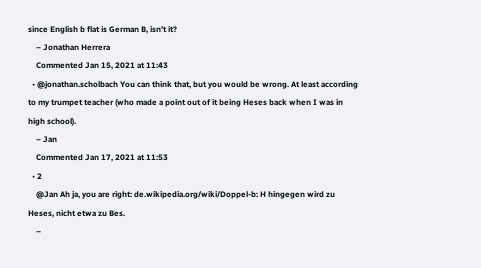since English b flat is German B, isn't it?
    – Jonathan Herrera
    Commented Jan 15, 2021 at 11:43
  • @jonathan.scholbach You can think that, but you would be wrong. At least according to my trumpet teacher (who made a point out of it being Heses back when I was in high school).
    – Jan
    Commented Jan 17, 2021 at 11:53
  • 2
    @Jan Ah ja, you are right: de.wikipedia.org/wiki/Doppel-b: H hingegen wird zu Heses, nicht etwa zu Bes.
    –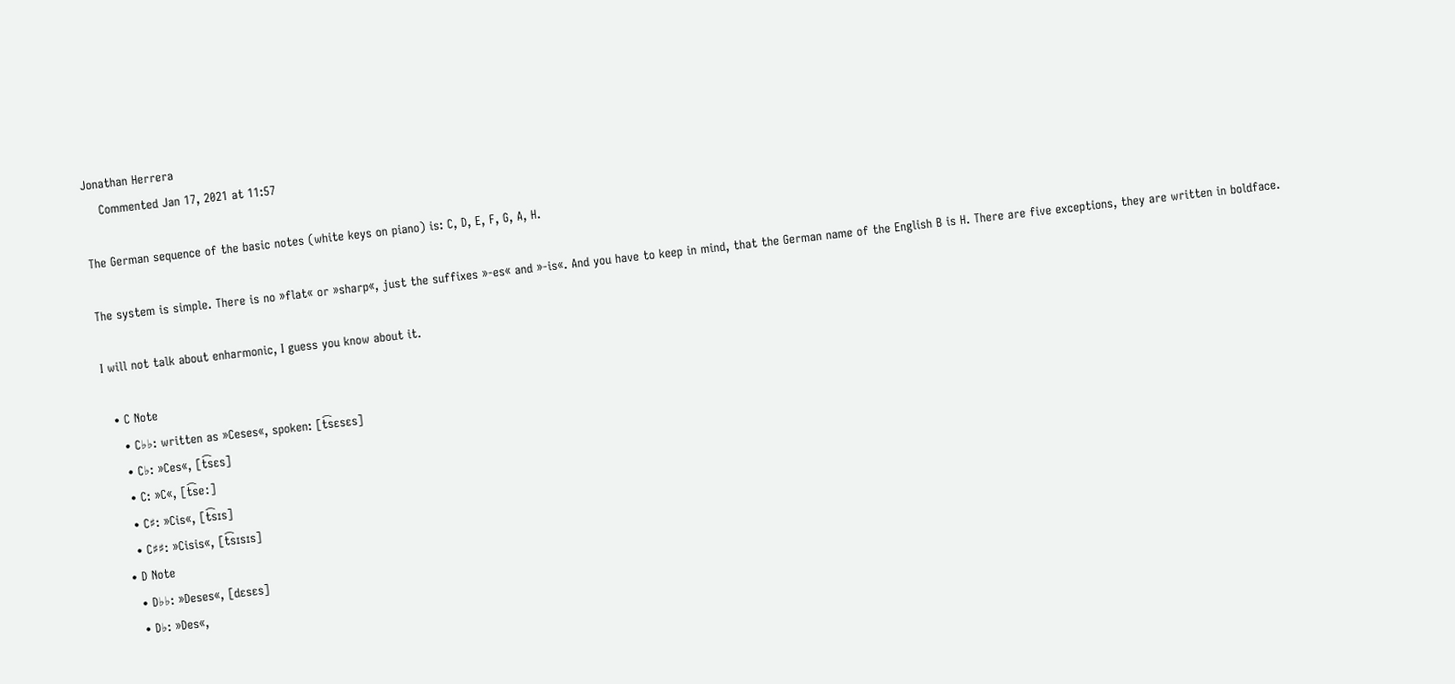Jonathan Herrera
    Commented Jan 17, 2021 at 11:57

The German sequence of the basic notes (white keys on piano) is: C, D, E, F, G, A, H.

The system is simple. There is no »flat« or »sharp«, just the suffixes »-es« and »-is«. And you have to keep in mind, that the German name of the English B is H. There are five exceptions, they are written in boldface.

I will not talk about enharmonic, I guess you know about it.

  • C Note
    • C♭♭: written as »Ceses«, spoken: [t͡sɛsɛs]
    • C♭: »Ces«, [t͡sɛs]
    • C: »C«, [t͡seː]
    • C♯: »Cis«, [t͡sɪs]
    • C♯♯: »Cisis«, [t͡sɪsɪs]
  • D Note
    • D♭♭: »Deses«, [dɛsɛs]
    • D♭: »Des«,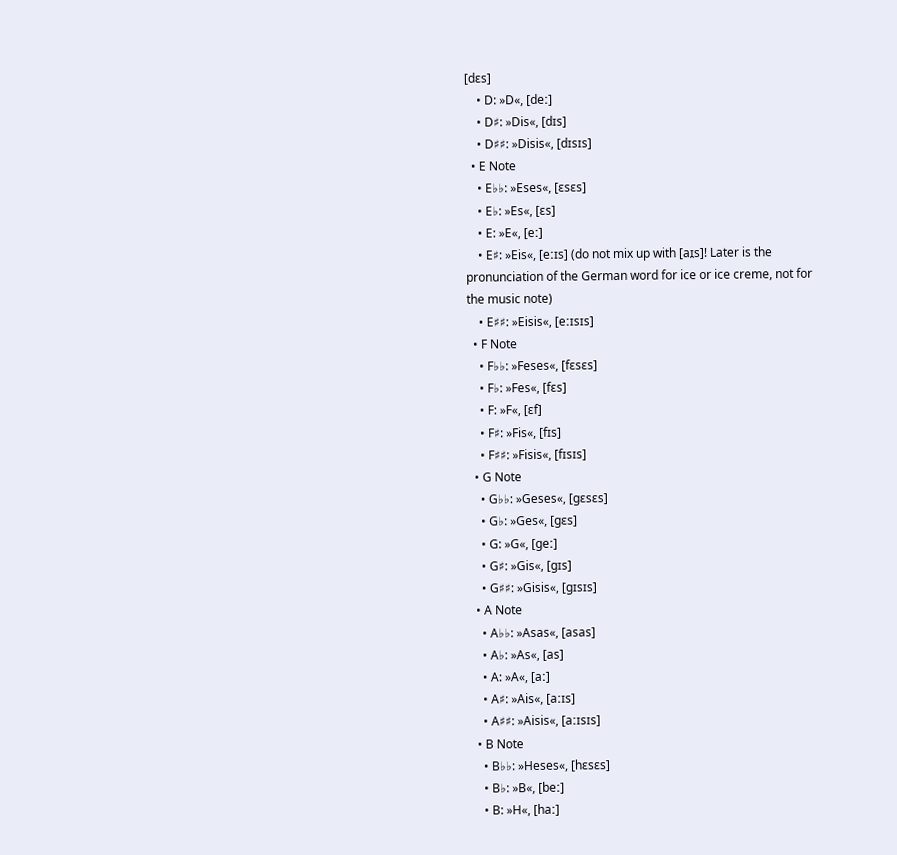[dɛs]
    • D: »D«, [deː]
    • D♯: »Dis«, [dɪs]
    • D♯♯: »Disis«, [dɪsɪs]
  • E Note
    • E♭♭: »Eses«, [ɛsɛs]
    • E♭: »Es«, [ɛs]
    • E: »E«, [eː]
    • E♯: »Eis«, [eːɪs] (do not mix up with [aɪ̯s]! Later is the pronunciation of the German word for ice or ice creme, not for the music note)
    • E♯♯: »Eisis«, [eːɪsɪs]
  • F Note
    • F♭♭: »Feses«, [fɛsɛs]
    • F♭: »Fes«, [fɛs]
    • F: »F«, [ɛf]
    • F♯: »Fis«, [fɪs]
    • F♯♯: »Fisis«, [fɪsɪs]
  • G Note
    • G♭♭: »Geses«, [ɡɛsɛs]
    • G♭: »Ges«, [ɡɛs]
    • G: »G«, [ɡeː]
    • G♯: »Gis«, [ɡɪs]
    • G♯♯: »Gisis«, [ɡɪsɪs]
  • A Note
    • A♭♭: »Asas«, [asas]
    • A♭: »As«, [as]
    • A: »A«, [aː]
    • A♯: »Ais«, [aːɪs]
    • A♯♯: »Aisis«, [aːɪsɪs]
  • B Note
    • B♭♭: »Heses«, [hɛsɛs]
    • B♭: »B«, [beː]
    • B: »H«, [haː]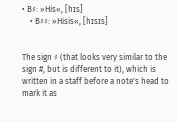• B♯: »His«, [hɪs]
    • B♯♯: »Hisis«, [hɪsɪs]


The sign ♯ (that looks very similar to the sign #, but is different to it), which is written in a staff before a note's head to mark it as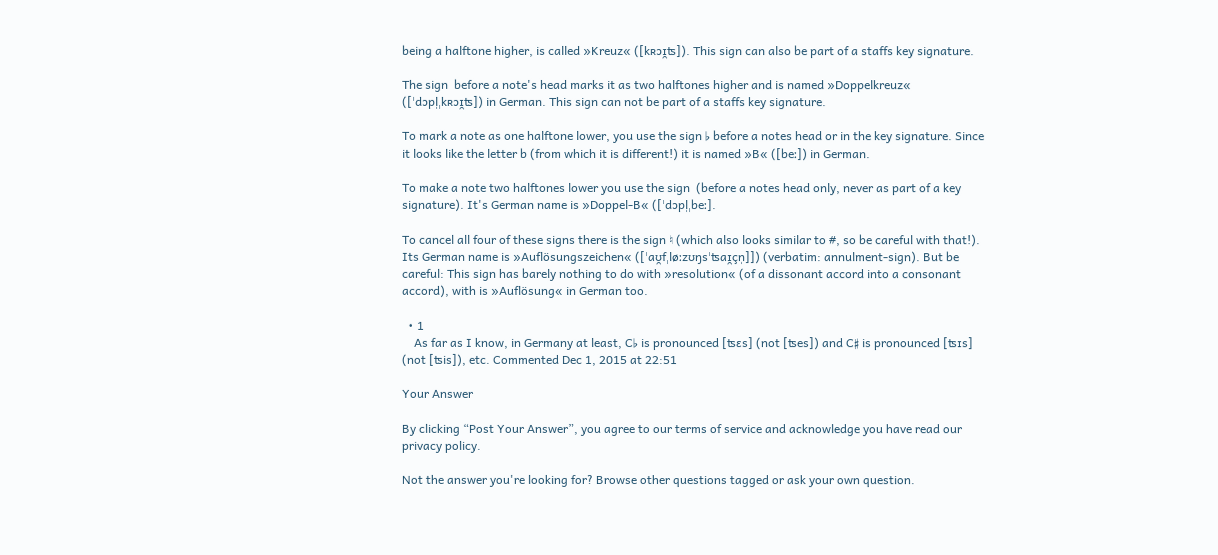being a halftone higher, is called »Kreuz« ([kʀɔɪ̯ʦ]). This sign can also be part of a staffs key signature.

The sign  before a note's head marks it as two halftones higher and is named »Doppelkreuz« ([ˈdɔpl̩ˌkʀɔɪ̯ʦ]) in German. This sign can not be part of a staffs key signature.

To mark a note as one halftone lower, you use the sign ♭ before a notes head or in the key signature. Since it looks like the letter b (from which it is different!) it is named »B« ([beː]) in German.

To make a note two halftones lower you use the sign  (before a notes head only, never as part of a key signature). It's German name is »Doppel-B« ([ˈdɔpl̩ˌbeː].

To cancel all four of these signs there is the sign ♮ (which also looks similar to #, so be careful with that!). Its German name is »Auflösungszeichen« ([ˈaʊ̯fˌløːzʊŋsˈʦaɪ̯çn̩]]) (verbatim: annulment-sign). But be careful: This sign has barely nothing to do with »resolution« (of a dissonant accord into a consonant accord), with is »Auflösung« in German too.

  • 1
    As far as I know, in Germany at least, C♭ is pronounced [ʦɛs] (not [ʦes]) and C♯ is pronounced [ʦɪs] (not [ʦis]), etc. Commented Dec 1, 2015 at 22:51

Your Answer

By clicking “Post Your Answer”, you agree to our terms of service and acknowledge you have read our privacy policy.

Not the answer you're looking for? Browse other questions tagged or ask your own question.